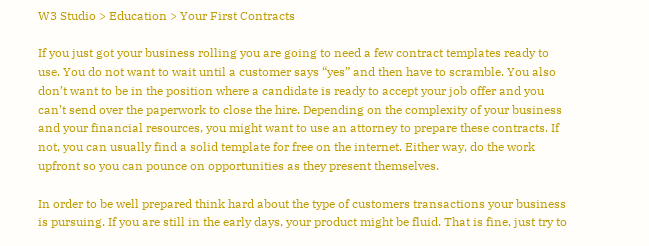W3 Studio > Education > Your First Contracts

If you just got your business rolling you are going to need a few contract templates ready to use. You do not want to wait until a customer says “yes” and then have to scramble. You also don’t want to be in the position where a candidate is ready to accept your job offer and you can’t send over the paperwork to close the hire. Depending on the complexity of your business and your financial resources, you might want to use an attorney to prepare these contracts. If not, you can usually find a solid template for free on the internet. Either way, do the work upfront so you can pounce on opportunities as they present themselves.

In order to be well prepared think hard about the type of customers transactions your business is pursuing. If you are still in the early days, your product might be fluid. That is fine, just try to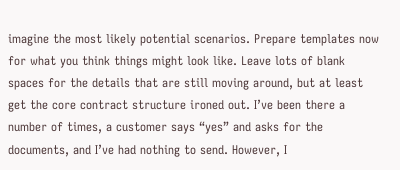imagine the most likely potential scenarios. Prepare templates now for what you think things might look like. Leave lots of blank spaces for the details that are still moving around, but at least get the core contract structure ironed out. I’ve been there a number of times, a customer says “yes” and asks for the documents, and I’ve had nothing to send. However, I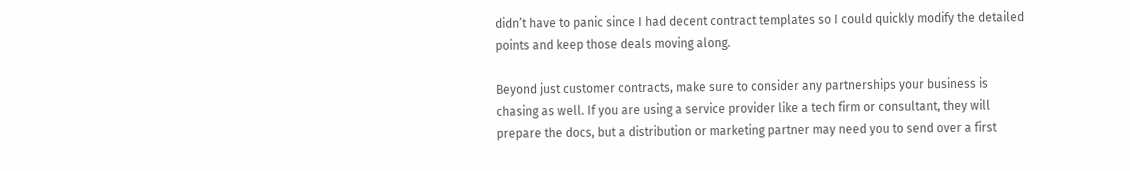didn’t have to panic since I had decent contract templates so I could quickly modify the detailed points and keep those deals moving along.

Beyond just customer contracts, make sure to consider any partnerships your business is chasing as well. If you are using a service provider like a tech firm or consultant, they will prepare the docs, but a distribution or marketing partner may need you to send over a first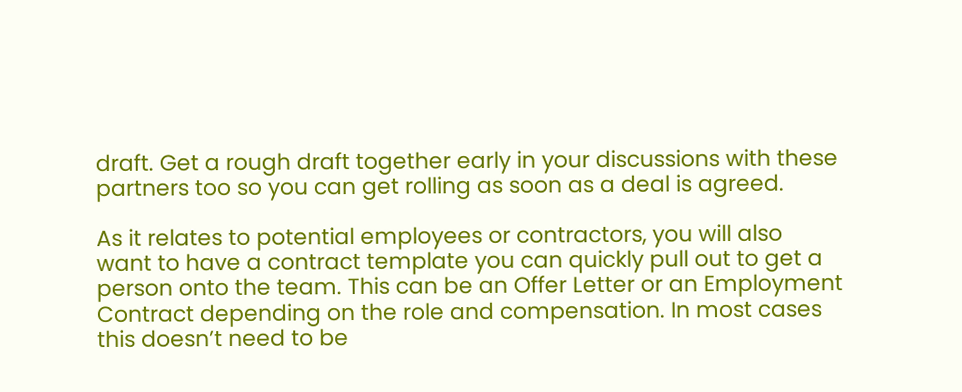draft. Get a rough draft together early in your discussions with these partners too so you can get rolling as soon as a deal is agreed.

As it relates to potential employees or contractors, you will also want to have a contract template you can quickly pull out to get a person onto the team. This can be an Offer Letter or an Employment Contract depending on the role and compensation. In most cases this doesn’t need to be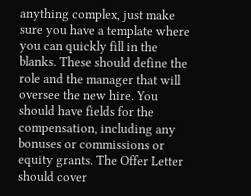anything complex, just make sure you have a template where you can quickly fill in the blanks. These should define the role and the manager that will oversee the new hire. You should have fields for the compensation, including any bonuses or commissions or equity grants. The Offer Letter should cover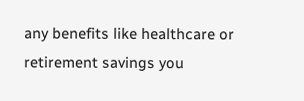any benefits like healthcare or retirement savings you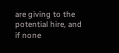are giving to the potential hire, and if none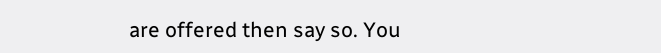are offered then say so. You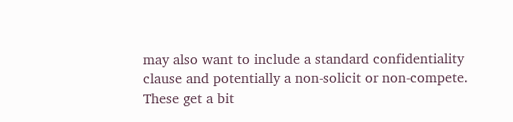may also want to include a standard confidentiality clause and potentially a non-solicit or non-compete. These get a bit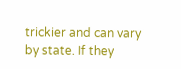trickier and can vary by state. If they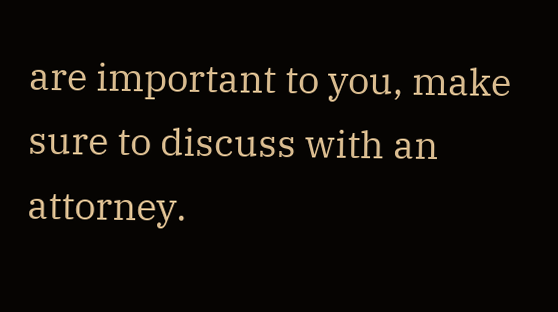are important to you, make sure to discuss with an attorney.